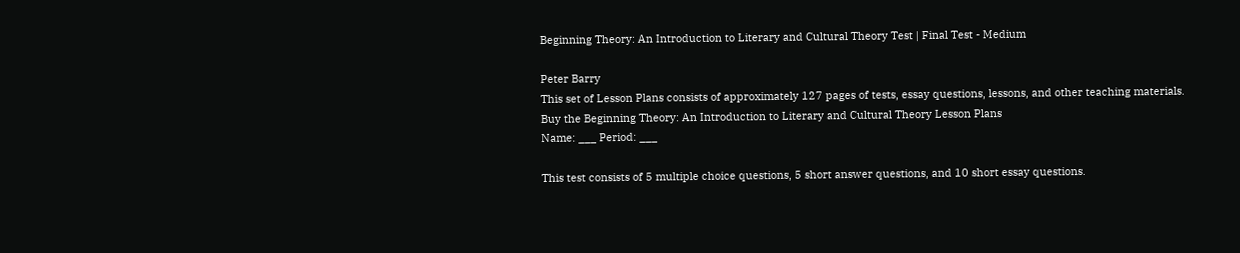Beginning Theory: An Introduction to Literary and Cultural Theory Test | Final Test - Medium

Peter Barry
This set of Lesson Plans consists of approximately 127 pages of tests, essay questions, lessons, and other teaching materials.
Buy the Beginning Theory: An Introduction to Literary and Cultural Theory Lesson Plans
Name: ___ Period: ___

This test consists of 5 multiple choice questions, 5 short answer questions, and 10 short essay questions.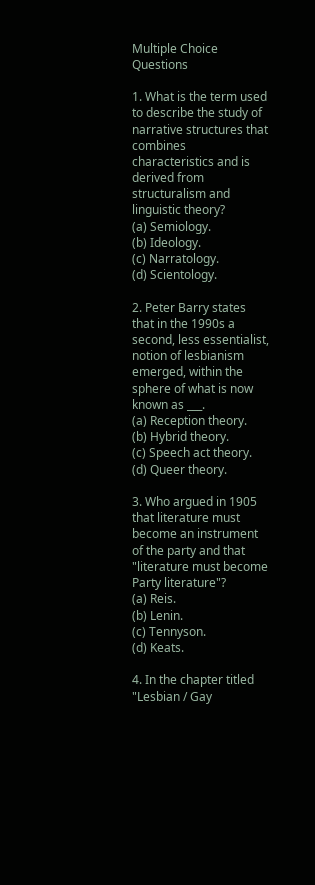Multiple Choice Questions

1. What is the term used to describe the study of narrative structures that combines characteristics and is derived from structuralism and linguistic theory?
(a) Semiology.
(b) Ideology.
(c) Narratology.
(d) Scientology.

2. Peter Barry states that in the 1990s a second, less essentialist, notion of lesbianism emerged, within the sphere of what is now known as ___.
(a) Reception theory.
(b) Hybrid theory.
(c) Speech act theory.
(d) Queer theory.

3. Who argued in 1905 that literature must become an instrument of the party and that "literature must become Party literature"?
(a) Reis.
(b) Lenin.
(c) Tennyson.
(d) Keats.

4. In the chapter titled "Lesbian / Gay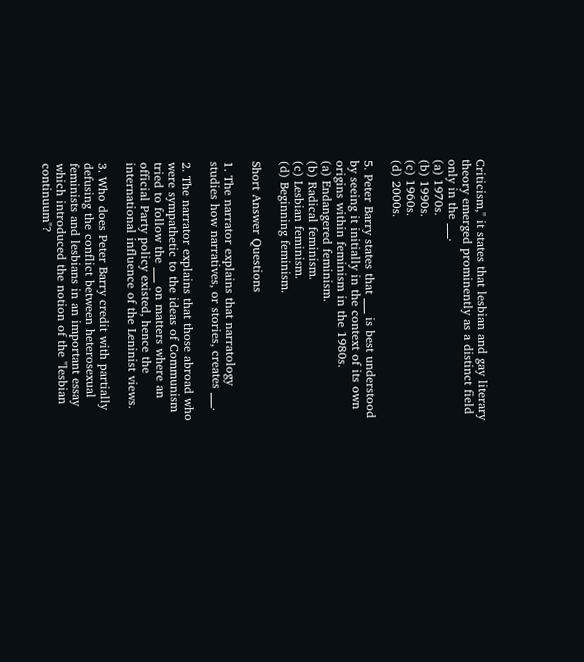Criticism," it states that lesbian and gay literary theory emerged prominently as a distinct field only in the ___.
(a) 1970s.
(b) 1990s.
(c) 1960s.
(d) 2000s.

5. Peter Barry states that ___ is best understood by seeing it initially in the context of its own origins within feminism in the 1980s.
(a) Endangered feminism.
(b) Radical feminism.
(c) Lesbian feminism.
(d) Beginning feminism.

Short Answer Questions

1. The narrator explains that narratology studies how narratives, or stories, creates ___.

2. The narrator explains that those abroad who were sympathetic to the ideas of Communism tried to follow the ___ on matters where an official Party policy existed, hence the international influence of the Leninist views.

3. Who does Peter Barry credit with partially defusing the conflict between heterosexual feminists and lesbians in an important essay which introduced the notion of the "lesbian continuum"?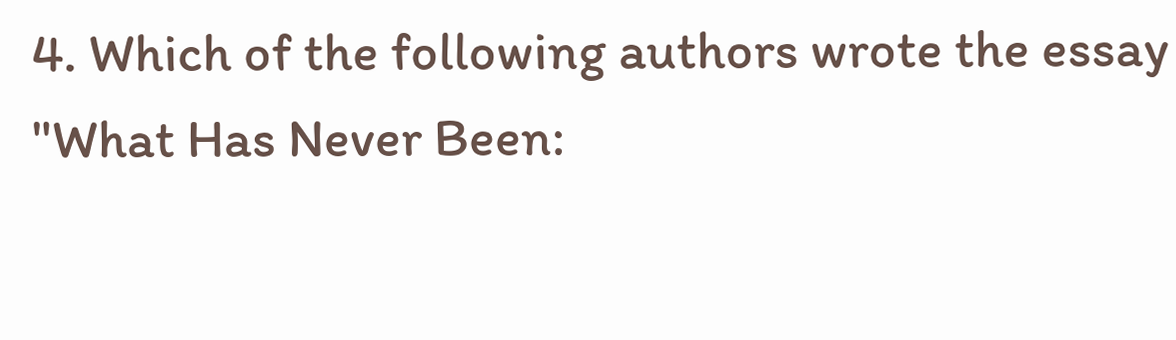4. Which of the following authors wrote the essay "What Has Never Been: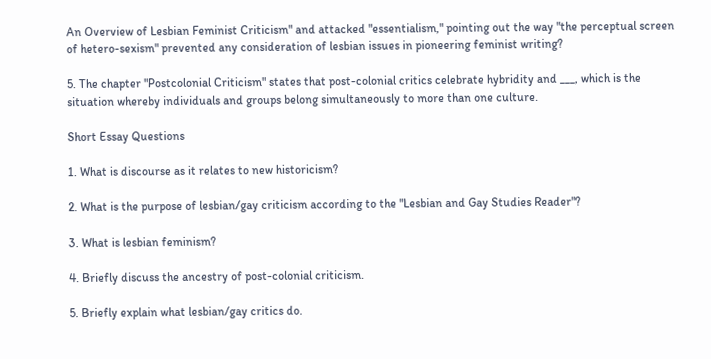An Overview of Lesbian Feminist Criticism" and attacked "essentialism," pointing out the way "the perceptual screen of hetero-sexism" prevented any consideration of lesbian issues in pioneering feminist writing?

5. The chapter "Postcolonial Criticism" states that post-colonial critics celebrate hybridity and ___, which is the situation whereby individuals and groups belong simultaneously to more than one culture.

Short Essay Questions

1. What is discourse as it relates to new historicism?

2. What is the purpose of lesbian/gay criticism according to the "Lesbian and Gay Studies Reader"?

3. What is lesbian feminism?

4. Briefly discuss the ancestry of post-colonial criticism.

5. Briefly explain what lesbian/gay critics do.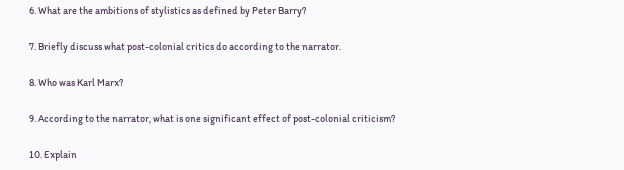6. What are the ambitions of stylistics as defined by Peter Barry?

7. Briefly discuss what post-colonial critics do according to the narrator.

8. Who was Karl Marx?

9. According to the narrator, what is one significant effect of post-colonial criticism?

10. Explain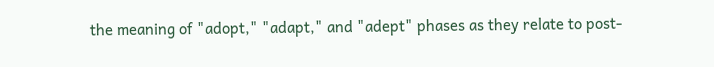the meaning of "adopt," "adapt," and "adept" phases as they relate to post-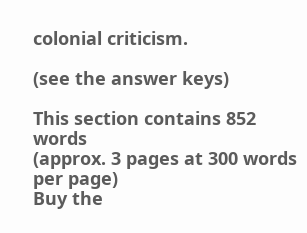colonial criticism.

(see the answer keys)

This section contains 852 words
(approx. 3 pages at 300 words per page)
Buy the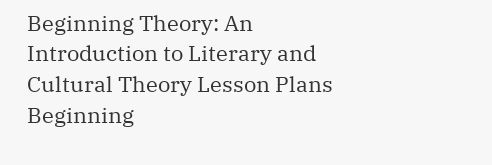Beginning Theory: An Introduction to Literary and Cultural Theory Lesson Plans
Beginning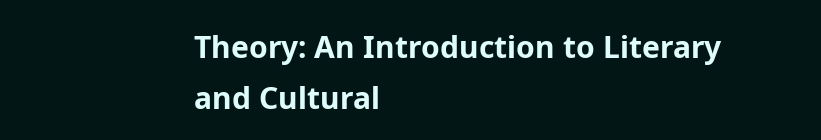Theory: An Introduction to Literary and Cultural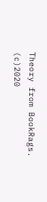Theory from BookRags. (c)2020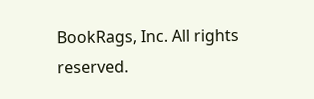BookRags, Inc. All rights reserved.